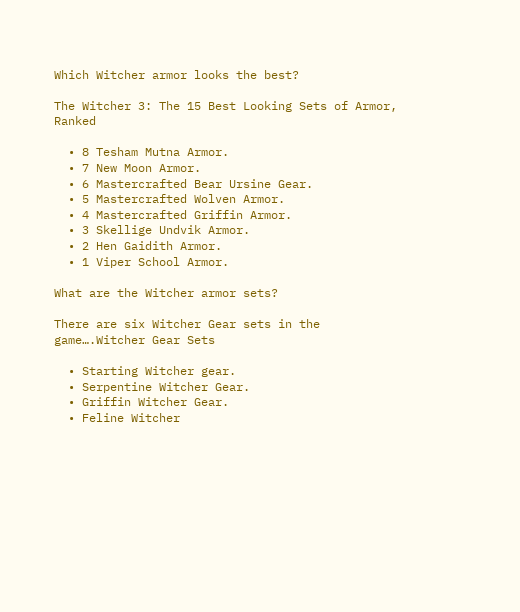Which Witcher armor looks the best?

The Witcher 3: The 15 Best Looking Sets of Armor, Ranked

  • 8 Tesham Mutna Armor.
  • 7 New Moon Armor.
  • 6 Mastercrafted Bear Ursine Gear.
  • 5 Mastercrafted Wolven Armor.
  • 4 Mastercrafted Griffin Armor.
  • 3 Skellige Undvik Armor.
  • 2 Hen Gaidith Armor.
  • 1 Viper School Armor.

What are the Witcher armor sets?

There are six Witcher Gear sets in the game….Witcher Gear Sets

  • Starting Witcher gear.
  • Serpentine Witcher Gear.
  • Griffin Witcher Gear.
  • Feline Witcher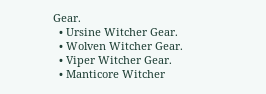Gear.
  • Ursine Witcher Gear.
  • Wolven Witcher Gear.
  • Viper Witcher Gear.
  • Manticore Witcher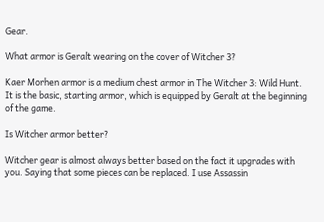Gear.

What armor is Geralt wearing on the cover of Witcher 3?

Kaer Morhen armor is a medium chest armor in The Witcher 3: Wild Hunt. It is the basic, starting armor, which is equipped by Geralt at the beginning of the game.

Is Witcher armor better?

Witcher gear is almost always better based on the fact it upgrades with you. Saying that some pieces can be replaced. I use Assassin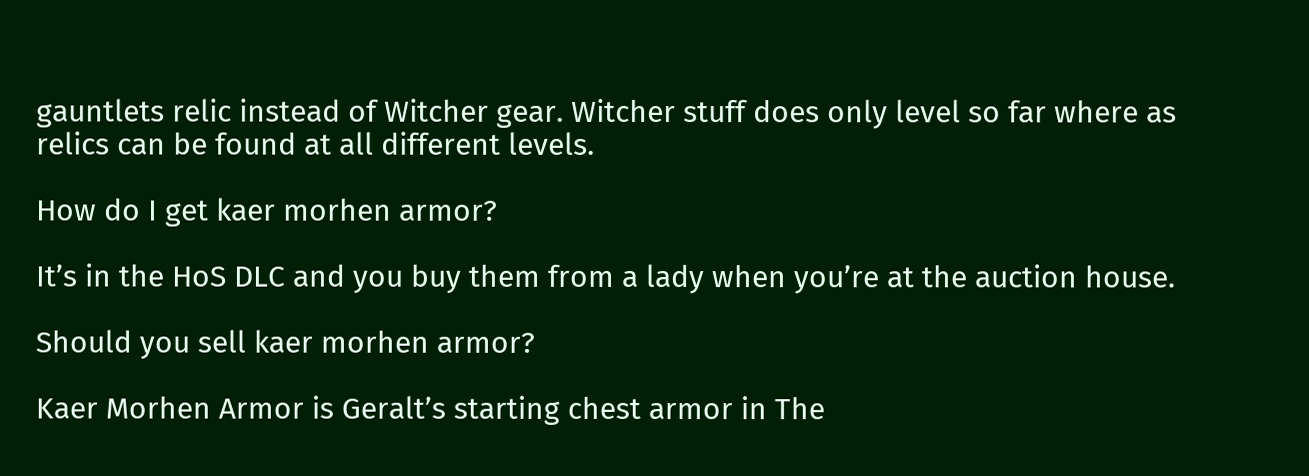gauntlets relic instead of Witcher gear. Witcher stuff does only level so far where as relics can be found at all different levels.

How do I get kaer morhen armor?

It’s in the HoS DLC and you buy them from a lady when you’re at the auction house.

Should you sell kaer morhen armor?

Kaer Morhen Armor is Geralt’s starting chest armor in The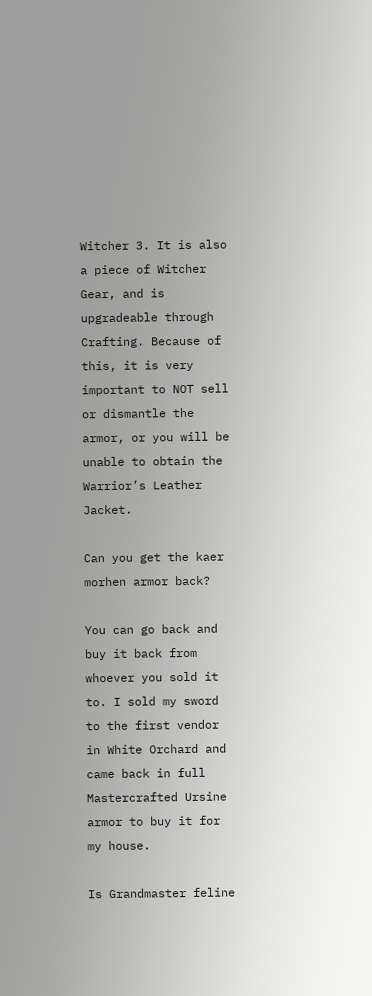Witcher 3. It is also a piece of Witcher Gear, and is upgradeable through Crafting. Because of this, it is very important to NOT sell or dismantle the armor, or you will be unable to obtain the Warrior’s Leather Jacket.

Can you get the kaer morhen armor back?

You can go back and buy it back from whoever you sold it to. I sold my sword to the first vendor in White Orchard and came back in full Mastercrafted Ursine armor to buy it for my house.

Is Grandmaster feline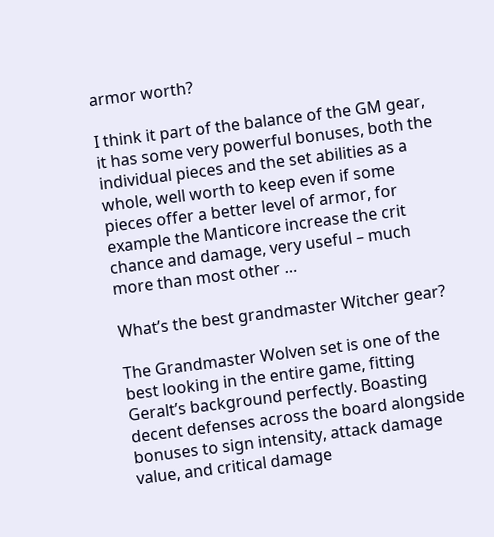armor worth?

I think it part of the balance of the GM gear, it has some very powerful bonuses, both the individual pieces and the set abilities as a whole, well worth to keep even if some pieces offer a better level of armor, for example the Manticore increase the crit chance and damage, very useful – much more than most other …

What’s the best grandmaster Witcher gear?

The Grandmaster Wolven set is one of the best looking in the entire game, fitting Geralt’s background perfectly. Boasting decent defenses across the board alongside bonuses to sign intensity, attack damage value, and critical damage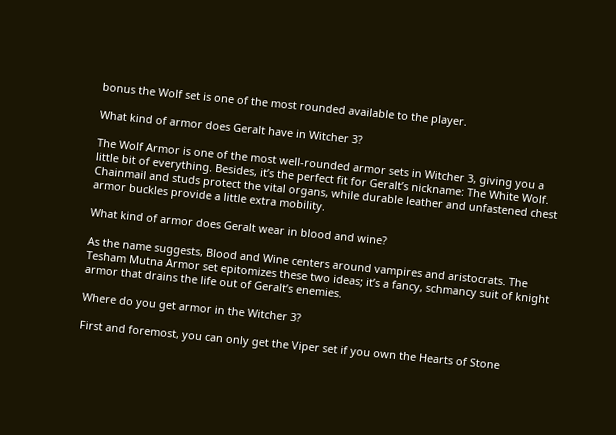bonus the Wolf set is one of the most rounded available to the player.

What kind of armor does Geralt have in Witcher 3?

The Wolf Armor is one of the most well-rounded armor sets in Witcher 3, giving you a little bit of everything. Besides, it’s the perfect fit for Geralt’s nickname: The White Wolf. Chainmail and studs protect the vital organs, while durable leather and unfastened chest armor buckles provide a little extra mobility.

What kind of armor does Geralt wear in blood and wine?

As the name suggests, Blood and Wine centers around vampires and aristocrats. The Tesham Mutna Armor set epitomizes these two ideas; it’s a fancy, schmancy suit of knight armor that drains the life out of Geralt’s enemies.

Where do you get armor in the Witcher 3?

First and foremost, you can only get the Viper set if you own the Hearts of Stone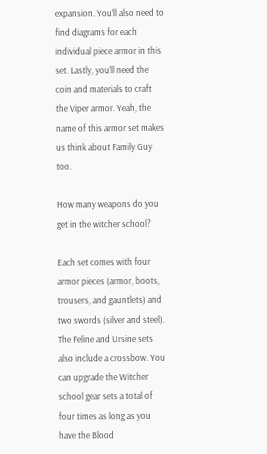expansion. You’ll also need to find diagrams for each individual piece armor in this set. Lastly, you’ll need the coin and materials to craft the Viper armor. Yeah, the name of this armor set makes us think about Family Guy too.

How many weapons do you get in the witcher school?

Each set comes with four armor pieces (armor, boots, trousers, and gauntlets) and two swords (silver and steel). The Feline and Ursine sets also include a crossbow. You can upgrade the Witcher school gear sets a total of four times as long as you have the Blood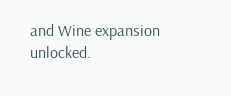and Wine expansion unlocked.